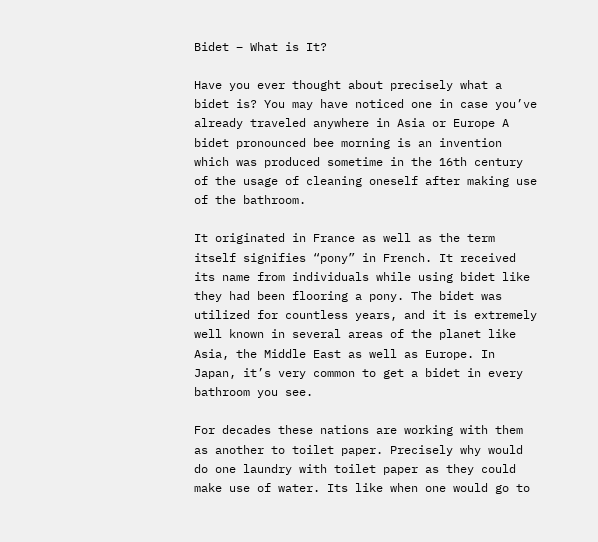Bidet – What is It?

Have you ever thought about precisely what a bidet is? You may have noticed one in case you’ve already traveled anywhere in Asia or Europe A bidet pronounced bee morning is an invention which was produced sometime in the 16th century of the usage of cleaning oneself after making use of the bathroom.

It originated in France as well as the term itself signifies “pony” in French. It received its name from individuals while using bidet like they had been flooring a pony. The bidet was utilized for countless years, and it is extremely well known in several areas of the planet like Asia, the Middle East as well as Europe. In Japan, it’s very common to get a bidet in every bathroom you see.

For decades these nations are working with them as another to toilet paper. Precisely why would do one laundry with toilet paper as they could make use of water. Its like when one would go to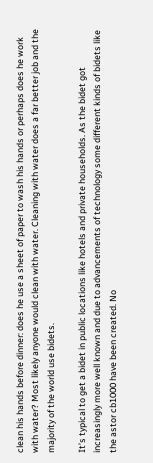clean his hands before dinner: does he use a sheet of paper to wash his hands or perhaps does he work with water? Most likely anyone would clean with water. Cleaning with water does a far better job and the majority of the world use bidets.

It’s typical to get a bidet in public locations like hotels and private households. As the bidet got increasingly more well known and due to advancements of technology some different kinds of bidets like the astor cb1000 have been created. No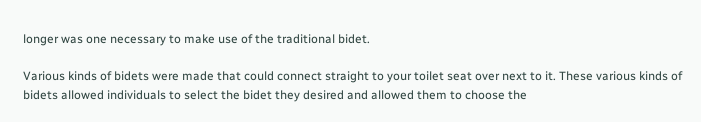longer was one necessary to make use of the traditional bidet.

Various kinds of bidets were made that could connect straight to your toilet seat over next to it. These various kinds of bidets allowed individuals to select the bidet they desired and allowed them to choose the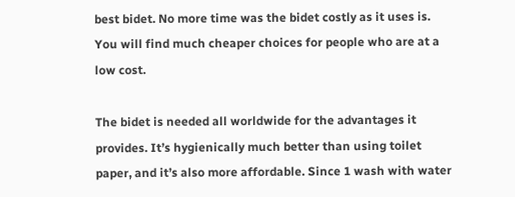best bidet. No more time was the bidet costly as it uses is. You will find much cheaper choices for people who are at a low cost.

The bidet is needed all worldwide for the advantages it provides. It’s hygienically much better than using toilet paper, and it’s also more affordable. Since 1 wash with water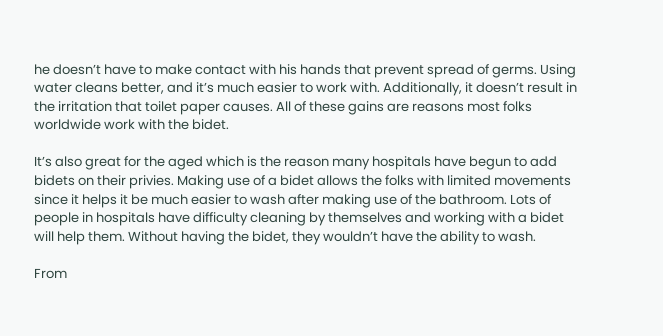he doesn’t have to make contact with his hands that prevent spread of germs. Using water cleans better, and it’s much easier to work with. Additionally, it doesn’t result in the irritation that toilet paper causes. All of these gains are reasons most folks worldwide work with the bidet.

It’s also great for the aged which is the reason many hospitals have begun to add bidets on their privies. Making use of a bidet allows the folks with limited movements since it helps it be much easier to wash after making use of the bathroom. Lots of people in hospitals have difficulty cleaning by themselves and working with a bidet will help them. Without having the bidet, they wouldn’t have the ability to wash.

From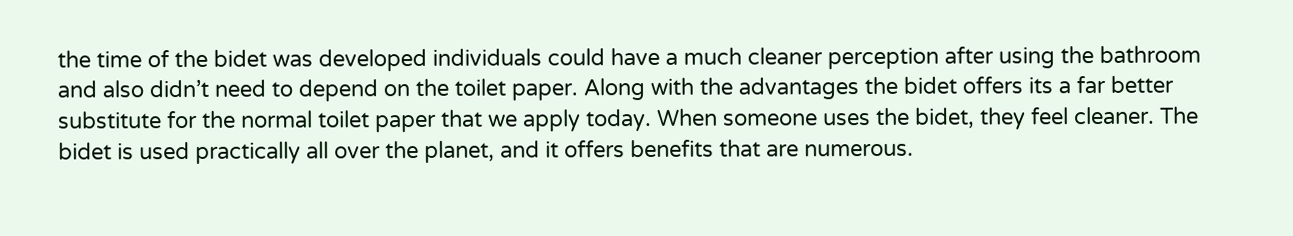the time of the bidet was developed individuals could have a much cleaner perception after using the bathroom and also didn’t need to depend on the toilet paper. Along with the advantages the bidet offers its a far better substitute for the normal toilet paper that we apply today. When someone uses the bidet, they feel cleaner. The bidet is used practically all over the planet, and it offers benefits that are numerous.